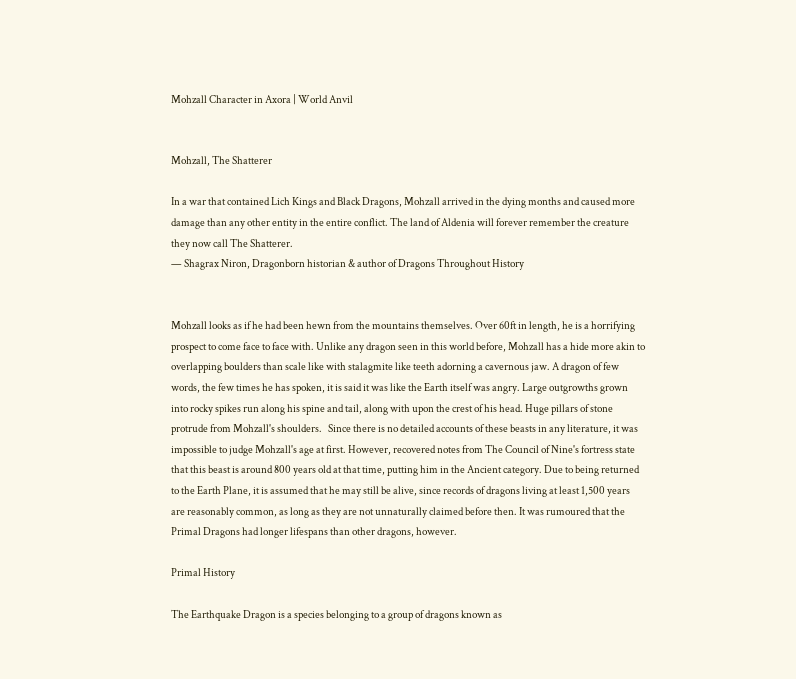Mohzall Character in Axora | World Anvil


Mohzall, The Shatterer

In a war that contained Lich Kings and Black Dragons, Mohzall arrived in the dying months and caused more damage than any other entity in the entire conflict. The land of Aldenia will forever remember the creature they now call The Shatterer.
— Shagrax Niron, Dragonborn historian & author of Dragons Throughout History


Mohzall looks as if he had been hewn from the mountains themselves. Over 60ft in length, he is a horrifying prospect to come face to face with. Unlike any dragon seen in this world before, Mohzall has a hide more akin to overlapping boulders than scale like with stalagmite like teeth adorning a cavernous jaw. A dragon of few words, the few times he has spoken, it is said it was like the Earth itself was angry. Large outgrowths grown into rocky spikes run along his spine and tail, along with upon the crest of his head. Huge pillars of stone protrude from Mohzall's shoulders.   Since there is no detailed accounts of these beasts in any literature, it was impossible to judge Mohzall's age at first. However, recovered notes from The Council of Nine's fortress state that this beast is around 800 years old at that time, putting him in the Ancient category. Due to being returned to the Earth Plane, it is assumed that he may still be alive, since records of dragons living at least 1,500 years are reasonably common, as long as they are not unnaturally claimed before then. It was rumoured that the Primal Dragons had longer lifespans than other dragons, however.

Primal History

The Earthquake Dragon is a species belonging to a group of dragons known as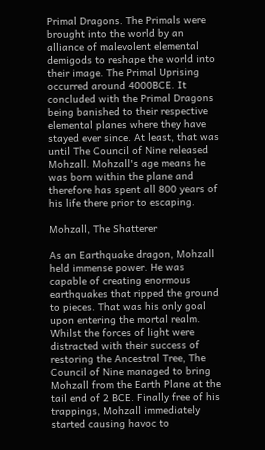Primal Dragons. The Primals were brought into the world by an alliance of malevolent elemental demigods to reshape the world into their image. The Primal Uprising occurred around 4000BCE. It concluded with the Primal Dragons being banished to their respective elemental planes where they have stayed ever since. At least, that was until The Council of Nine released Mohzall. Mohzall's age means he was born within the plane and therefore has spent all 800 years of his life there prior to escaping.

Mohzall, The Shatterer

As an Earthquake dragon, Mohzall held immense power. He was capable of creating enormous earthquakes that ripped the ground to pieces. That was his only goal upon entering the mortal realm. Whilst the forces of light were distracted with their success of restoring the Ancestral Tree, The Council of Nine managed to bring Mohzall from the Earth Plane at the tail end of 2 BCE. Finally free of his trappings, Mohzall immediately started causing havoc to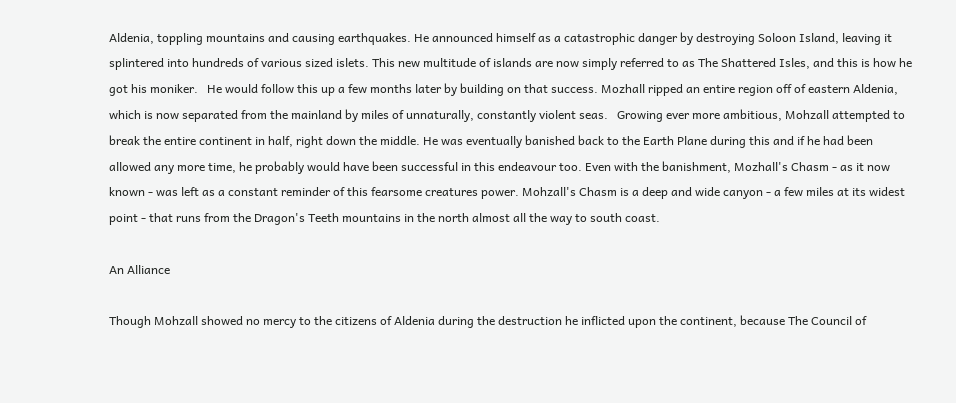Aldenia, toppling mountains and causing earthquakes. He announced himself as a catastrophic danger by destroying Soloon Island, leaving it splintered into hundreds of various sized islets. This new multitude of islands are now simply referred to as The Shattered Isles, and this is how he got his moniker.   He would follow this up a few months later by building on that success. Mozhall ripped an entire region off of eastern Aldenia, which is now separated from the mainland by miles of unnaturally, constantly violent seas.   Growing ever more ambitious, Mohzall attempted to break the entire continent in half, right down the middle. He was eventually banished back to the Earth Plane during this and if he had been allowed any more time, he probably would have been successful in this endeavour too. Even with the banishment, Mozhall's Chasm - as it now known - was left as a constant reminder of this fearsome creatures power. Mohzall's Chasm is a deep and wide canyon - a few miles at its widest point - that runs from the Dragon's Teeth mountains in the north almost all the way to south coast.

An Alliance

Though Mohzall showed no mercy to the citizens of Aldenia during the destruction he inflicted upon the continent, because The Council of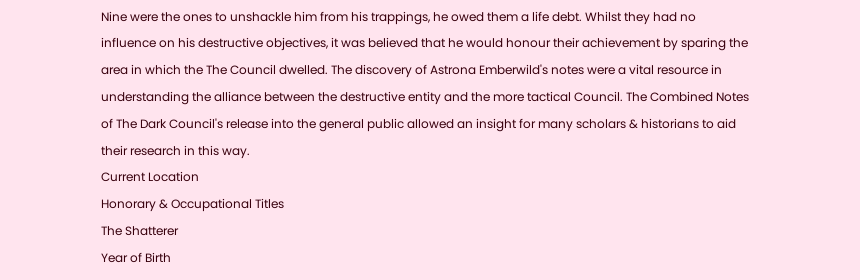Nine were the ones to unshackle him from his trappings, he owed them a life debt. Whilst they had no influence on his destructive objectives, it was believed that he would honour their achievement by sparing the area in which the The Council dwelled. The discovery of Astrona Emberwild's notes were a vital resource in understanding the alliance between the destructive entity and the more tactical Council. The Combined Notes of The Dark Council's release into the general public allowed an insight for many scholars & historians to aid their research in this way.
Current Location
Honorary & Occupational Titles
The Shatterer
Year of Birth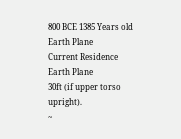800 BCE 1385 Years old
Earth Plane
Current Residence
Earth Plane
30ft (if upper torso upright).
~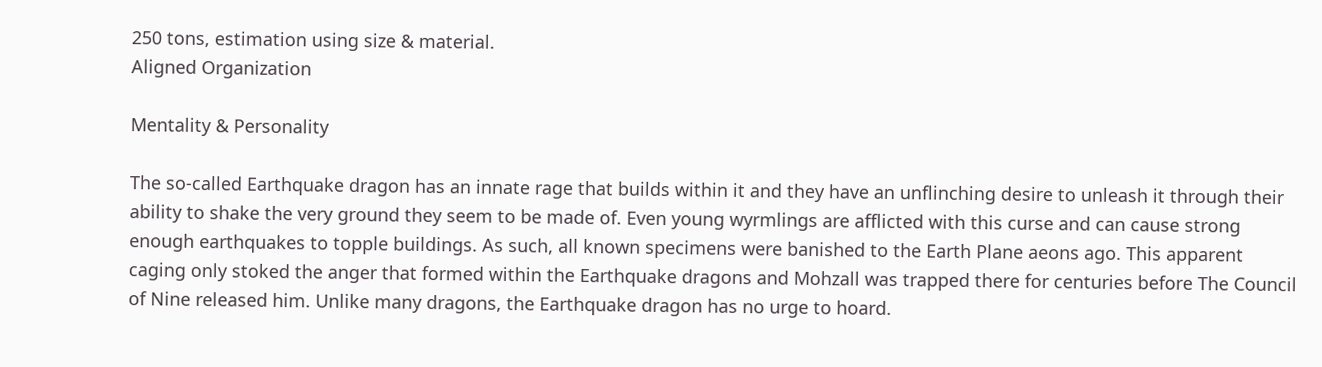250 tons, estimation using size & material.
Aligned Organization

Mentality & Personality

The so-called Earthquake dragon has an innate rage that builds within it and they have an unflinching desire to unleash it through their ability to shake the very ground they seem to be made of. Even young wyrmlings are afflicted with this curse and can cause strong enough earthquakes to topple buildings. As such, all known specimens were banished to the Earth Plane aeons ago. This apparent caging only stoked the anger that formed within the Earthquake dragons and Mohzall was trapped there for centuries before The Council of Nine released him. Unlike many dragons, the Earthquake dragon has no urge to hoard.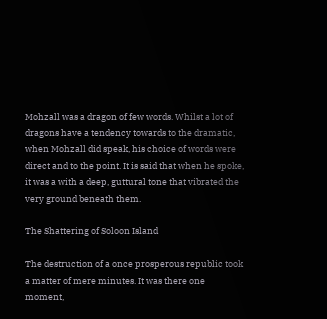Mohzall was a dragon of few words. Whilst a lot of dragons have a tendency towards to the dramatic, when Mohzall did speak, his choice of words were direct and to the point. It is said that when he spoke, it was a with a deep, guttural tone that vibrated the very ground beneath them.

The Shattering of Soloon Island

The destruction of a once prosperous republic took a matter of mere minutes. It was there one moment,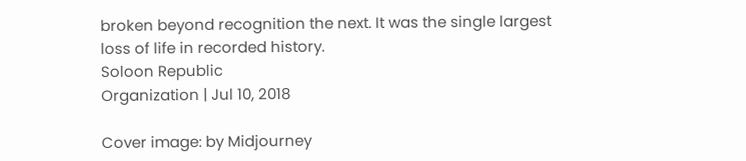broken beyond recognition the next. It was the single largest loss of life in recorded history.
Soloon Republic
Organization | Jul 10, 2018

Cover image: by Midjourney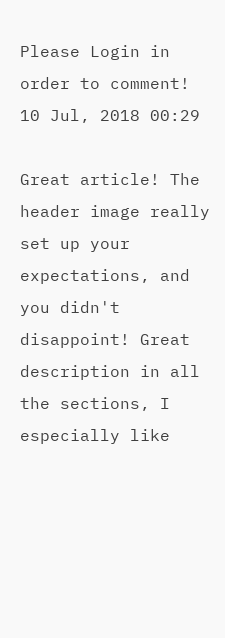Please Login in order to comment!
10 Jul, 2018 00:29

Great article! The header image really set up your expectations, and you didn't disappoint! Great description in all the sections, I especially like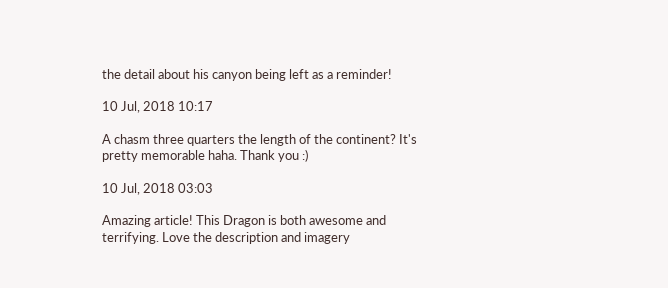the detail about his canyon being left as a reminder!

10 Jul, 2018 10:17

A chasm three quarters the length of the continent? It's pretty memorable haha. Thank you :)

10 Jul, 2018 03:03

Amazing article! This Dragon is both awesome and terrifying. Love the description and imagery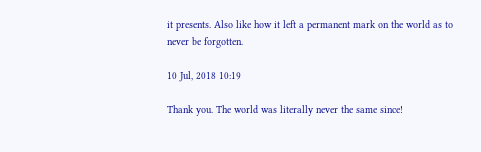it presents. Also like how it left a permanent mark on the world as to never be forgotten.

10 Jul, 2018 10:19

Thank you. The world was literally never the same since!